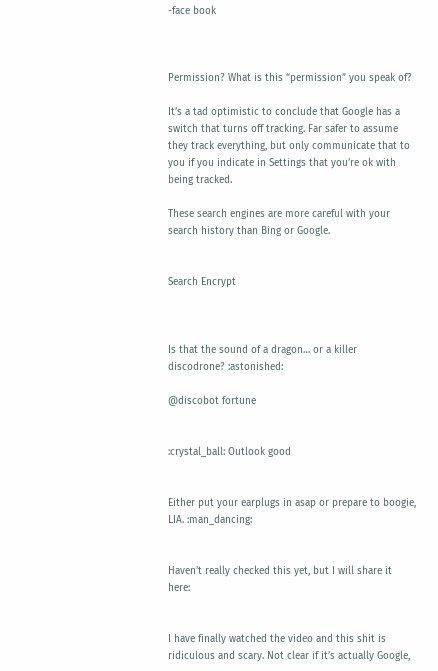-face book



Permission? What is this “permission” you speak of?

It’s a tad optimistic to conclude that Google has a switch that turns off tracking. Far safer to assume they track everything, but only communicate that to you if you indicate in Settings that you’re ok with being tracked.

These search engines are more careful with your search history than Bing or Google.


Search Encrypt



Is that the sound of a dragon… or a killer discodrone? :astonished:

@discobot fortune


:crystal_ball: Outlook good


Either put your earplugs in asap or prepare to boogie, LIA. :man_dancing:


Haven’t really checked this yet, but I will share it here:


I have finally watched the video and this shit is ridiculous and scary. Not clear if it’s actually Google,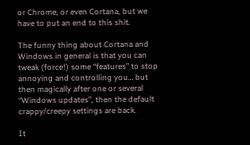or Chrome, or even Cortana, but we have to put an end to this shit.

The funny thing about Cortana and Windows in general is that you can tweak (force!) some “features” to stop annoying and controlling you… but then magically after one or several “Windows updates”, then the default crappy/creepy settings are back.

It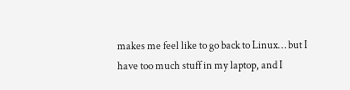makes me feel like to go back to Linux… but I have too much stuff in my laptop, and I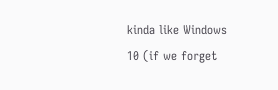kinda like Windows 10 (if we forget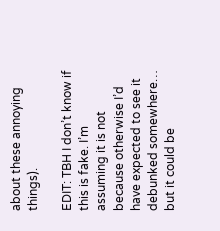about these annoying things).

EDIT: TBH I don’t know if this is fake. I’m assuming it is not because otherwise I’d have expected to see it debunked somewhere… but it could be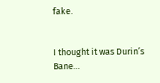fake.


I thought it was Durin’s Bane…